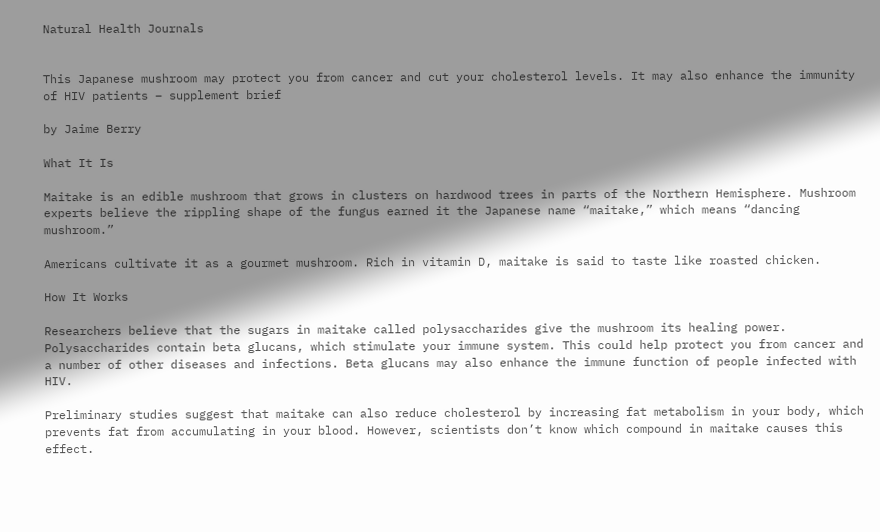Natural Health Journals


This Japanese mushroom may protect you from cancer and cut your cholesterol levels. It may also enhance the immunity of HIV patients – supplement brief

by Jaime Berry

What It Is

Maitake is an edible mushroom that grows in clusters on hardwood trees in parts of the Northern Hemisphere. Mushroom experts believe the rippling shape of the fungus earned it the Japanese name “maitake,” which means “dancing mushroom.”

Americans cultivate it as a gourmet mushroom. Rich in vitamin D, maitake is said to taste like roasted chicken.

How It Works

Researchers believe that the sugars in maitake called polysaccharides give the mushroom its healing power. Polysaccharides contain beta glucans, which stimulate your immune system. This could help protect you from cancer and a number of other diseases and infections. Beta glucans may also enhance the immune function of people infected with HIV.

Preliminary studies suggest that maitake can also reduce cholesterol by increasing fat metabolism in your body, which prevents fat from accumulating in your blood. However, scientists don’t know which compound in maitake causes this effect.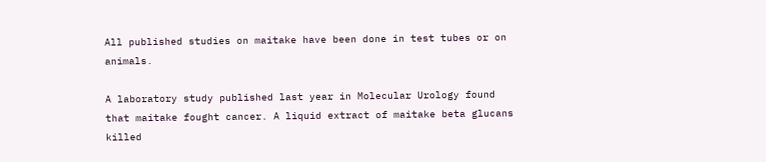All published studies on maitake have been done in test tubes or on animals.

A laboratory study published last year in Molecular Urology found that maitake fought cancer. A liquid extract of maitake beta glucans killed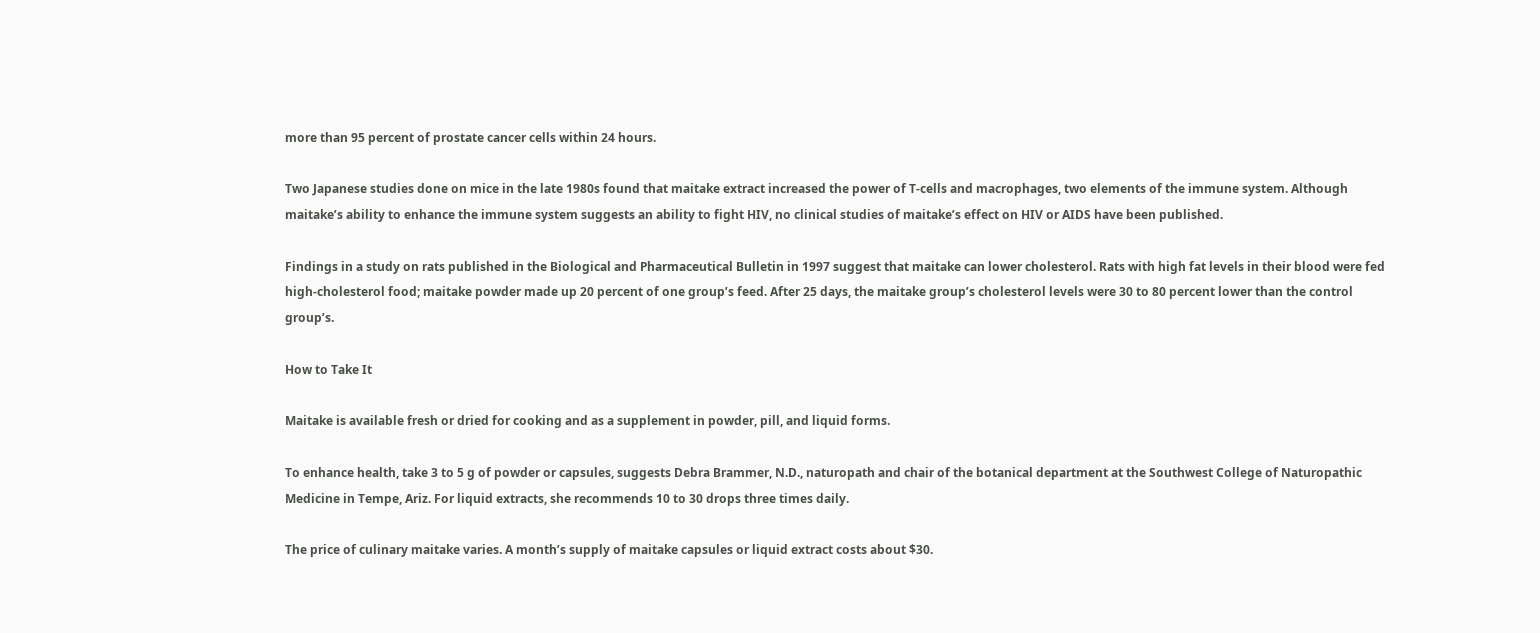more than 95 percent of prostate cancer cells within 24 hours.

Two Japanese studies done on mice in the late 1980s found that maitake extract increased the power of T-cells and macrophages, two elements of the immune system. Although maitake’s ability to enhance the immune system suggests an ability to fight HIV, no clinical studies of maitake’s effect on HIV or AIDS have been published.

Findings in a study on rats published in the Biological and Pharmaceutical Bulletin in 1997 suggest that maitake can lower cholesterol. Rats with high fat levels in their blood were fed high-cholesterol food; maitake powder made up 20 percent of one group’s feed. After 25 days, the maitake group’s cholesterol levels were 30 to 80 percent lower than the control group’s.

How to Take It

Maitake is available fresh or dried for cooking and as a supplement in powder, pill, and liquid forms.

To enhance health, take 3 to 5 g of powder or capsules, suggests Debra Brammer, N.D., naturopath and chair of the botanical department at the Southwest College of Naturopathic Medicine in Tempe, Ariz. For liquid extracts, she recommends 10 to 30 drops three times daily.

The price of culinary maitake varies. A month’s supply of maitake capsules or liquid extract costs about $30.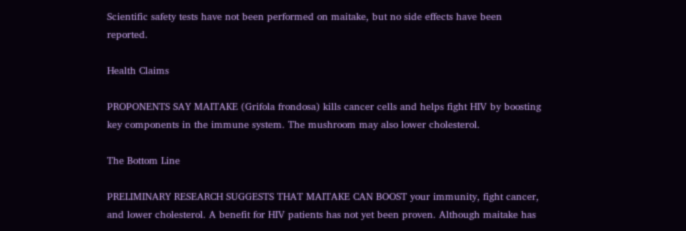Scientific safety tests have not been performed on maitake, but no side effects have been reported.

Health Claims

PROPONENTS SAY MAITAKE (Grifola frondosa) kills cancer cells and helps fight HIV by boosting key components in the immune system. The mushroom may also lower cholesterol.

The Bottom Line

PRELIMINARY RESEARCH SUGGESTS THAT MAITAKE CAN BOOST your immunity, fight cancer, and lower cholesterol. A benefit for HIV patients has not yet been proven. Although maitake has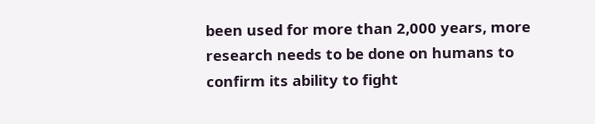been used for more than 2,000 years, more research needs to be done on humans to confirm its ability to fight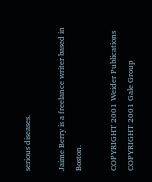serious diseases.

Jaime Berry is a freelance writer based in Boston.

COPYRIGHT 2001 Weider Publications
COPYRIGHT 2001 Gale Group